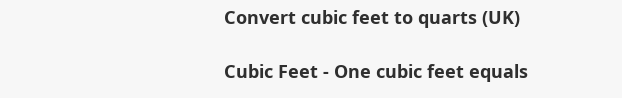Convert cubic feet to quarts (UK)

Cubic Feet - One cubic feet equals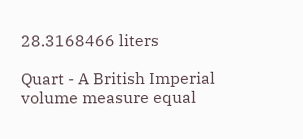28.3168466 liters

Quart - A British Imperial volume measure equal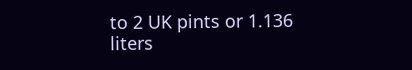to 2 UK pints or 1.136 liters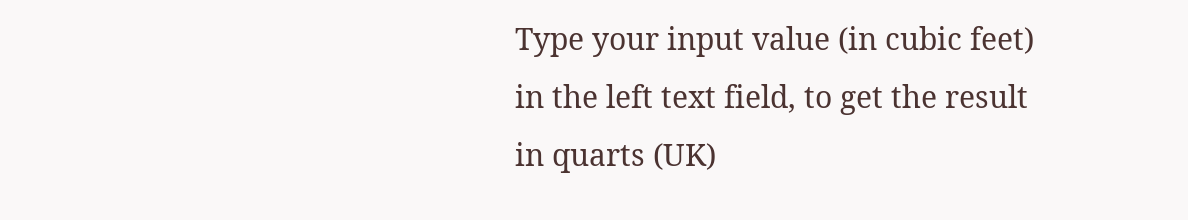Type your input value (in cubic feet) in the left text field, to get the result in quarts (UK)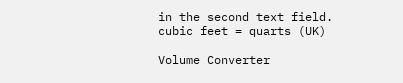in the second text field.
cubic feet = quarts (UK)

Volume Converter